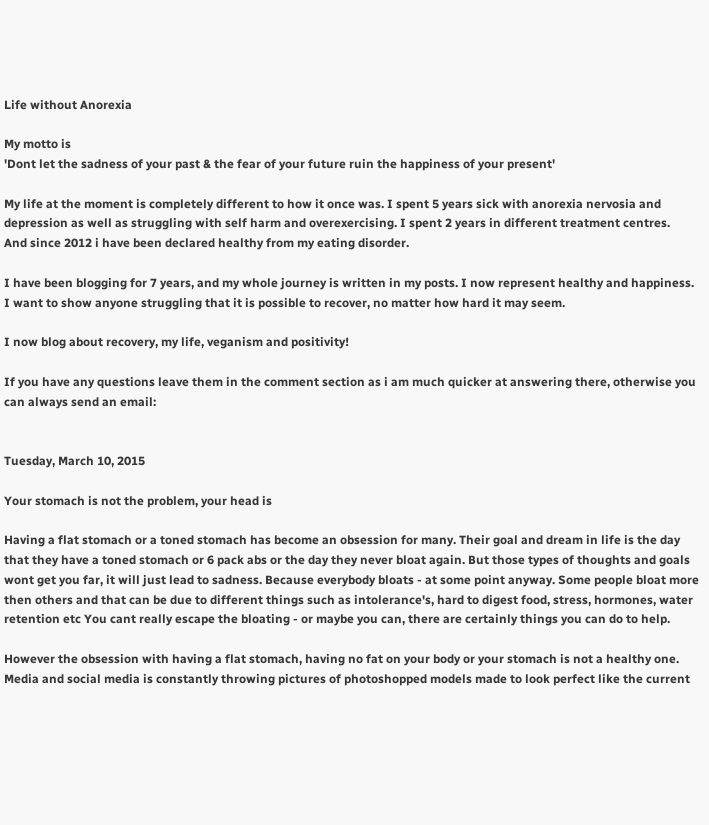Life without Anorexia

My motto is
'Dont let the sadness of your past & the fear of your future ruin the happiness of your present'

My life at the moment is completely different to how it once was. I spent 5 years sick with anorexia nervosia and depression as well as struggling with self harm and overexercising. I spent 2 years in different treatment centres.
And since 2012 i have been declared healthy from my eating disorder.

I have been blogging for 7 years, and my whole journey is written in my posts. I now represent healthy and happiness. I want to show anyone struggling that it is possible to recover, no matter how hard it may seem.

I now blog about recovery, my life, veganism and positivity!

If you have any questions leave them in the comment section as i am much quicker at answering there, otherwise you can always send an email:


Tuesday, March 10, 2015

Your stomach is not the problem, your head is

Having a flat stomach or a toned stomach has become an obsession for many. Their goal and dream in life is the day that they have a toned stomach or 6 pack abs or the day they never bloat again. But those types of thoughts and goals wont get you far, it will just lead to sadness. Because everybody bloats - at some point anyway. Some people bloat more then others and that can be due to different things such as intolerance's, hard to digest food, stress, hormones, water retention etc You cant really escape the bloating - or maybe you can, there are certainly things you can do to help.

However the obsession with having a flat stomach, having no fat on your body or your stomach is not a healthy one. Media and social media is constantly throwing pictures of photoshopped models made to look perfect like the current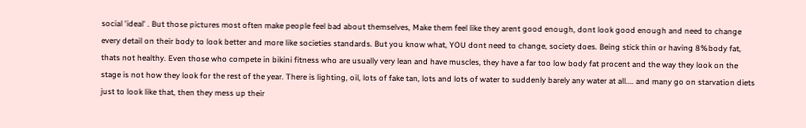social 'ideal' . But those pictures most often make people feel bad about themselves, Make them feel like they arent good enough, dont look good enough and need to change every detail on their body to look better and more like societies standards. But you know what, YOU dont need to change, society does. Being stick thin or having 8%body fat, thats not healthy. Even those who compete in bikini fitness who are usually very lean and have muscles, they have a far too low body fat procent and the way they look on the stage is not how they look for the rest of the year. There is lighting, oil, lots of fake tan, lots and lots of water to suddenly barely any water at all.... and many go on starvation diets just to look like that, then they mess up their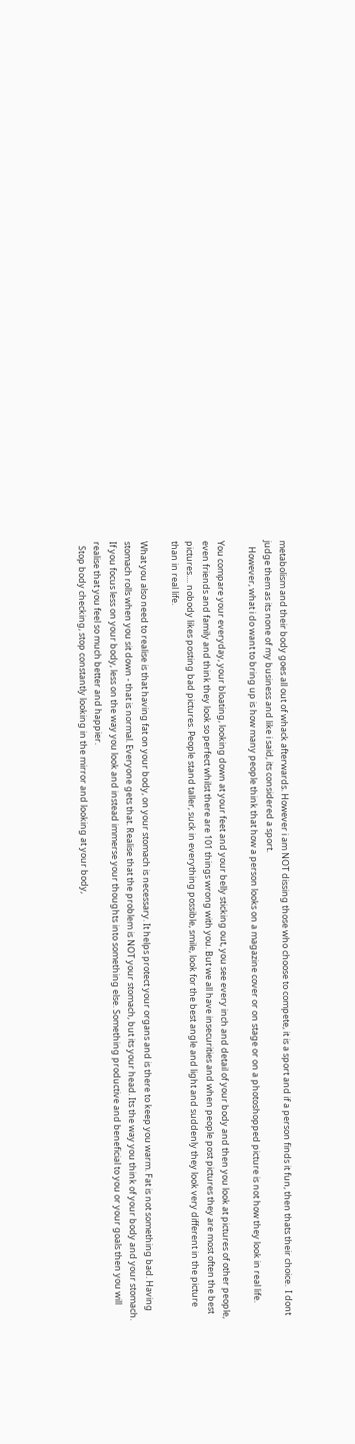metabolism and their body goes all out of whack afterwards. However i am NOT dissing those who choose to compete, it is a sport and if a person finds it fun, then thats their choice.  I dont judge them as its none of my business and like i said, its considered a sport.
   However, what i do want to bring up is how many people think that how a person looks on a magazine cover or on stage or on a photoshopped picture is not how they look in real life.

You compare your everyday, your bloating, looking down at your feet and your belly sticking out, you see every inch and detail of your body and then you look at pictures of other people, even friends and family and think they look so perfect whilst there are 101 things wrong with you. But we all have insecurities and when people post pictures they are most often the best pictures.... nobody likes posting bad pictures. People stand taller, suck in everything possible, smile, look for the best angle and light and suddenly they look very different in the picture than in real life.

What you also need to realise is that having fat on your body, on your stomach is necessary. It helps protect your organs and is there to keep you warm. Fat is not something bad. Having stomach rolls when you sit down - that is normal. Everyone gets that. Realise that the problem is NOT your stomach, but its your head. Its the way you think of your body and your stomach. If you focus less on your body, less on the way you look and instead immerse your thoughts into something else. Something productive and beneficial to you or your goals then you will realise that you feel so much better and happier.
  Stop body checking, stop constantly looking in the mirror and looking at your body,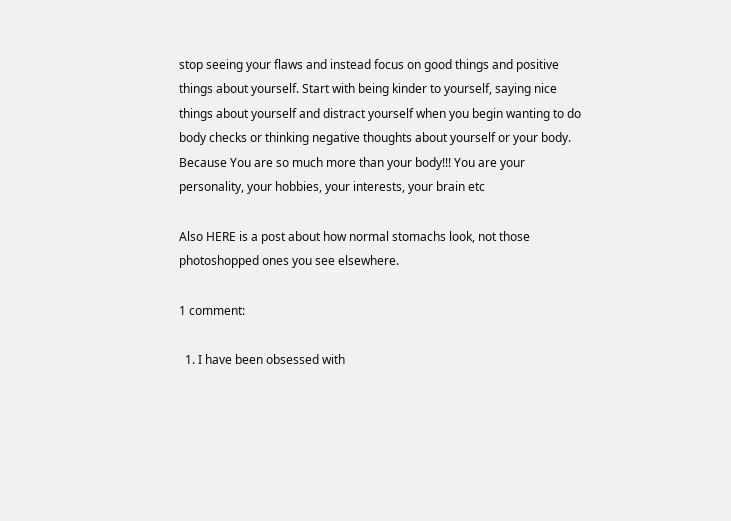stop seeing your flaws and instead focus on good things and positive things about yourself. Start with being kinder to yourself, saying nice things about yourself and distract yourself when you begin wanting to do body checks or thinking negative thoughts about yourself or your body. Because You are so much more than your body!!! You are your personality, your hobbies, your interests, your brain etc

Also HERE is a post about how normal stomachs look, not those photoshopped ones you see elsewhere.

1 comment:

  1. I have been obsessed with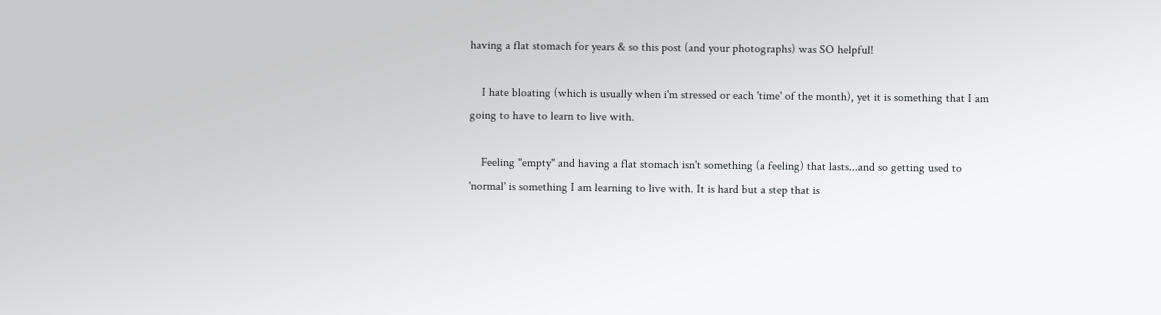having a flat stomach for years & so this post (and your photographs) was SO helpful!

    I hate bloating (which is usually when i'm stressed or each 'time' of the month), yet it is something that I am going to have to learn to live with.

    Feeling "empty" and having a flat stomach isn't something (a feeling) that lasts...and so getting used to 'normal' is something I am learning to live with. It is hard but a step that is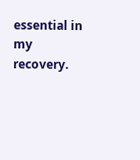essential in my recovery.